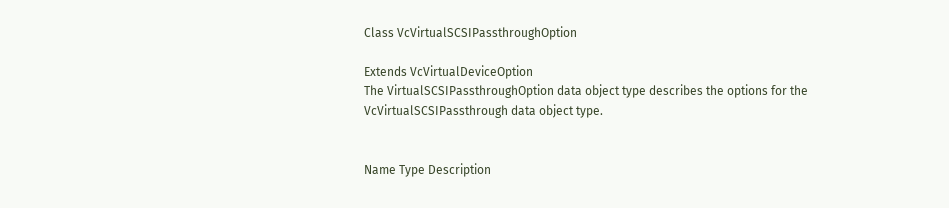Class VcVirtualSCSIPassthroughOption

Extends VcVirtualDeviceOption
The VirtualSCSIPassthroughOption data object type describes the options for the VcVirtualSCSIPassthrough data object type.


Name Type Description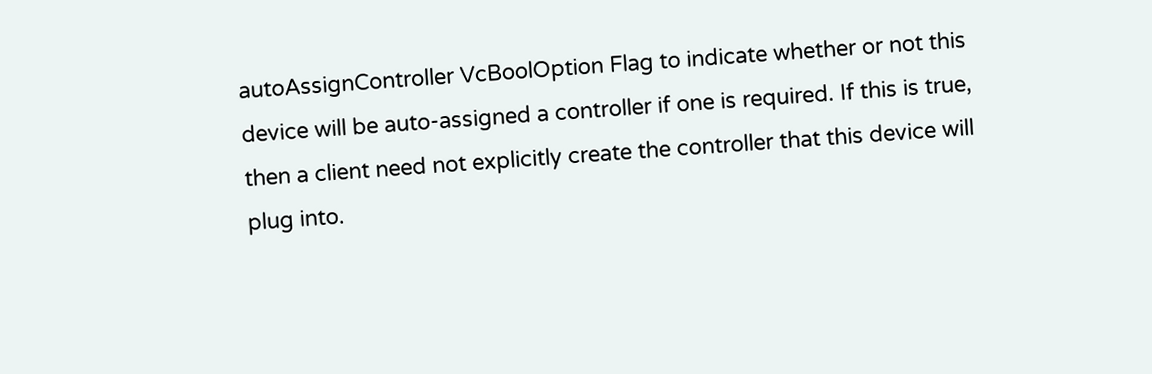autoAssignController VcBoolOption Flag to indicate whether or not this device will be auto-assigned a controller if one is required. If this is true, then a client need not explicitly create the controller that this device will plug into.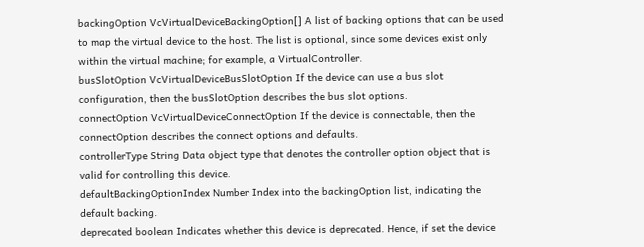backingOption VcVirtualDeviceBackingOption[] A list of backing options that can be used to map the virtual device to the host. The list is optional, since some devices exist only within the virtual machine; for example, a VirtualController.
busSlotOption VcVirtualDeviceBusSlotOption If the device can use a bus slot configuration, then the busSlotOption describes the bus slot options.
connectOption VcVirtualDeviceConnectOption If the device is connectable, then the connectOption describes the connect options and defaults.
controllerType String Data object type that denotes the controller option object that is valid for controlling this device.
defaultBackingOptionIndex Number Index into the backingOption list, indicating the default backing.
deprecated boolean Indicates whether this device is deprecated. Hence, if set the device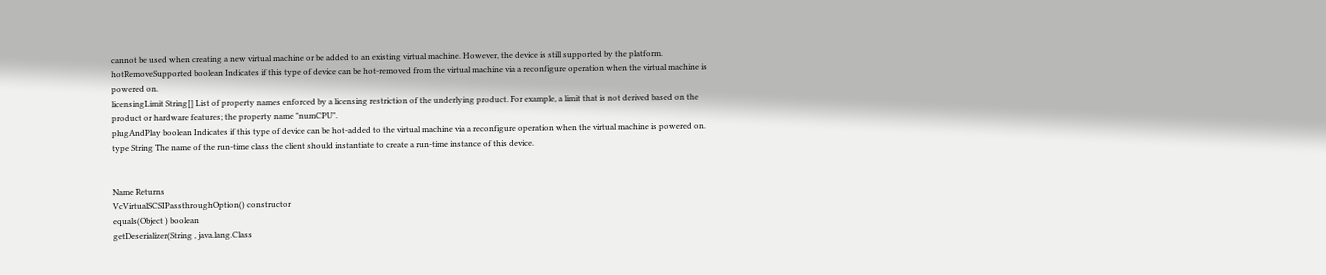cannot be used when creating a new virtual machine or be added to an existing virtual machine. However, the device is still supported by the platform.
hotRemoveSupported boolean Indicates if this type of device can be hot-removed from the virtual machine via a reconfigure operation when the virtual machine is powered on.
licensingLimit String[] List of property names enforced by a licensing restriction of the underlying product. For example, a limit that is not derived based on the product or hardware features; the property name "numCPU".
plugAndPlay boolean Indicates if this type of device can be hot-added to the virtual machine via a reconfigure operation when the virtual machine is powered on.
type String The name of the run-time class the client should instantiate to create a run-time instance of this device.


Name Returns
VcVirtualSCSIPassthroughOption() constructor
equals(Object ) boolean
getDeserializer(String , java.lang.Class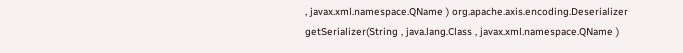, javax.xml.namespace.QName ) org.apache.axis.encoding.Deserializer
getSerializer(String , java.lang.Class , javax.xml.namespace.QName )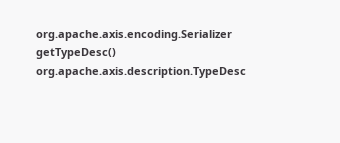org.apache.axis.encoding.Serializer
getTypeDesc() org.apache.axis.description.TypeDesc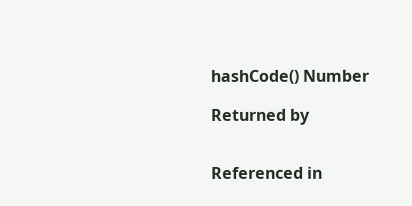hashCode() Number

Returned by


Referenced in